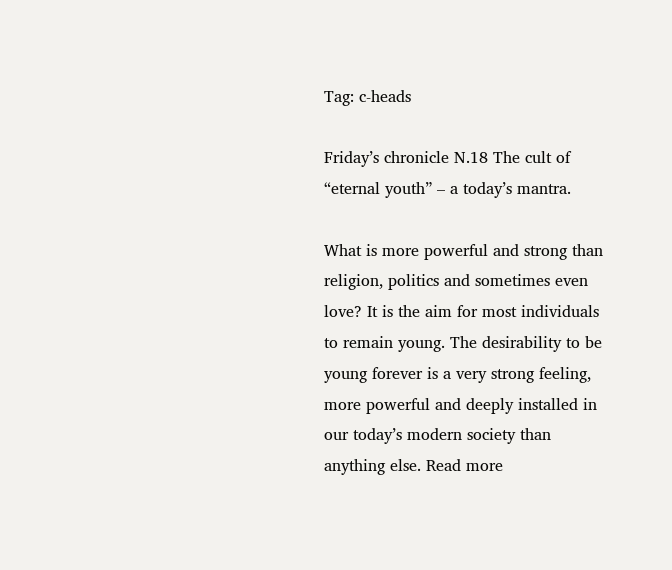Tag: c-heads

Friday’s chronicle N.18 The cult of “eternal youth” – a today’s mantra.

What is more powerful and strong than religion, politics and sometimes even love? It is the aim for most individuals to remain young. The desirability to be young forever is a very strong feeling, more powerful and deeply installed in our today’s modern society than anything else. Read more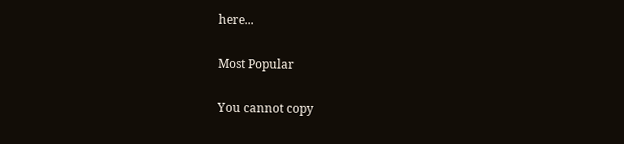here...

Most Popular

You cannot copy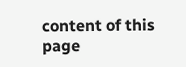content of this page